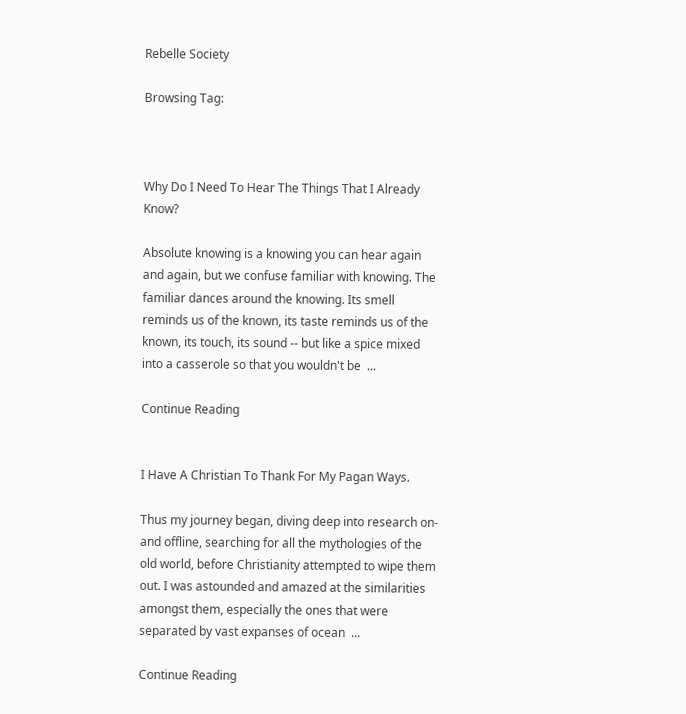Rebelle Society

Browsing Tag:



Why Do I Need To Hear The Things That I Already Know?

Absolute knowing is a knowing you can hear again and again, but we confuse familiar with knowing. The familiar dances around the knowing. Its smell reminds us of the known, its taste reminds us of the known, its touch, its sound -- but like a spice mixed into a casserole so that you wouldn't be  ...

Continue Reading


I Have A Christian To Thank For My Pagan Ways.

Thus my journey began, diving deep into research on- and offline, searching for all the mythologies of the old world, before Christianity attempted to wipe them out. I was astounded and amazed at the similarities amongst them, especially the ones that were separated by vast expanses of ocean  ...

Continue Reading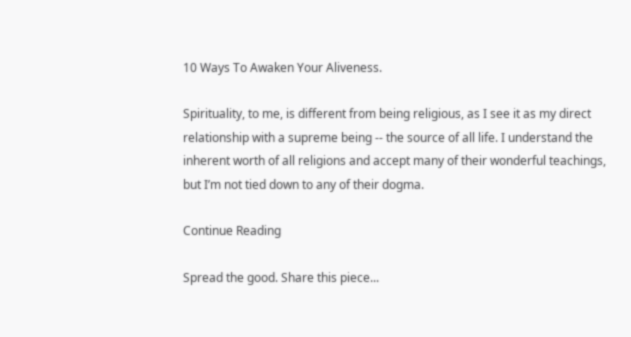10 Ways To Awaken Your Aliveness.

Spirituality, to me, is different from being religious, as I see it as my direct relationship with a supreme being -- the source of all life. I understand the inherent worth of all religions and accept many of their wonderful teachings, but I’m not tied down to any of their dogma.

Continue Reading

Spread the good. Share this piece...